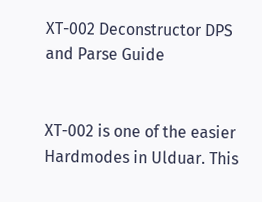XT-002 Deconstructor DPS and Parse Guide


XT-002 is one of the easier Hardmodes in Ulduar. This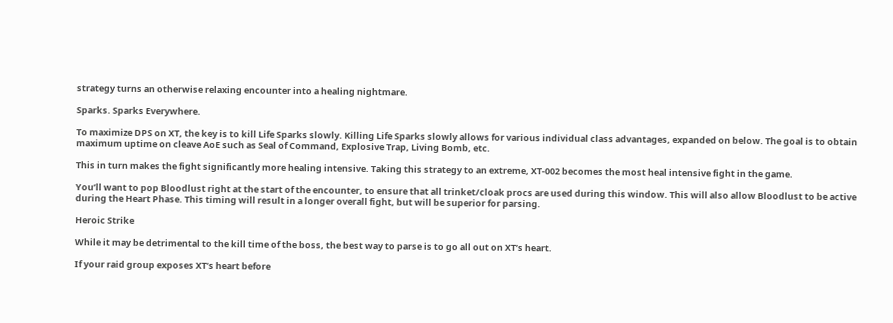strategy turns an otherwise relaxing encounter into a healing nightmare.

Sparks. Sparks Everywhere.

To maximize DPS on XT, the key is to kill Life Sparks slowly. Killing Life Sparks slowly allows for various individual class advantages, expanded on below. The goal is to obtain maximum uptime on cleave AoE such as Seal of Command, Explosive Trap, Living Bomb, etc.

This in turn makes the fight significantly more healing intensive. Taking this strategy to an extreme, XT-002 becomes the most heal intensive fight in the game.

You’ll want to pop Bloodlust right at the start of the encounter, to ensure that all trinket/cloak procs are used during this window. This will also allow Bloodlust to be active during the Heart Phase. This timing will result in a longer overall fight, but will be superior for parsing.

Heroic Strike

While it may be detrimental to the kill time of the boss, the best way to parse is to go all out on XT’s heart.

If your raid group exposes XT’s heart before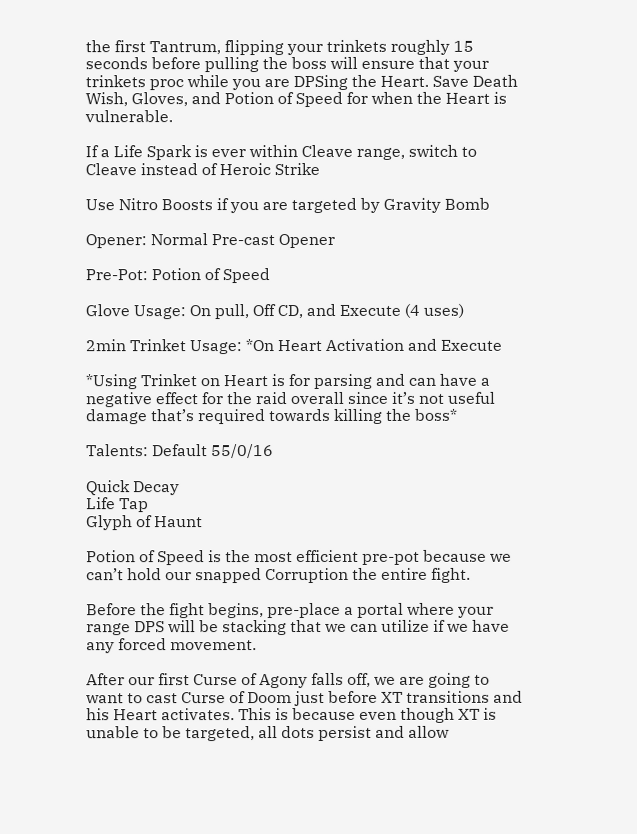the first Tantrum, flipping your trinkets roughly 15 seconds before pulling the boss will ensure that your trinkets proc while you are DPSing the Heart. Save Death Wish, Gloves, and Potion of Speed for when the Heart is vulnerable.

If a Life Spark is ever within Cleave range, switch to Cleave instead of Heroic Strike

Use Nitro Boosts if you are targeted by Gravity Bomb

Opener: Normal Pre-cast Opener

Pre-Pot: Potion of Speed

Glove Usage: On pull, Off CD, and Execute (4 uses)

2min Trinket Usage: *On Heart Activation and Execute

*Using Trinket on Heart is for parsing and can have a negative effect for the raid overall since it’s not useful damage that’s required towards killing the boss*

Talents: Default 55/0/16

Quick Decay
Life Tap
Glyph of Haunt

Potion of Speed is the most efficient pre-pot because we can’t hold our snapped Corruption the entire fight.

Before the fight begins, pre-place a portal where your range DPS will be stacking that we can utilize if we have any forced movement.

After our first Curse of Agony falls off, we are going to want to cast Curse of Doom just before XT transitions and his Heart activates. This is because even though XT is unable to be targeted, all dots persist and allow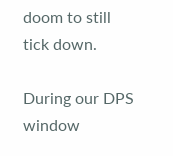doom to still tick down.

During our DPS window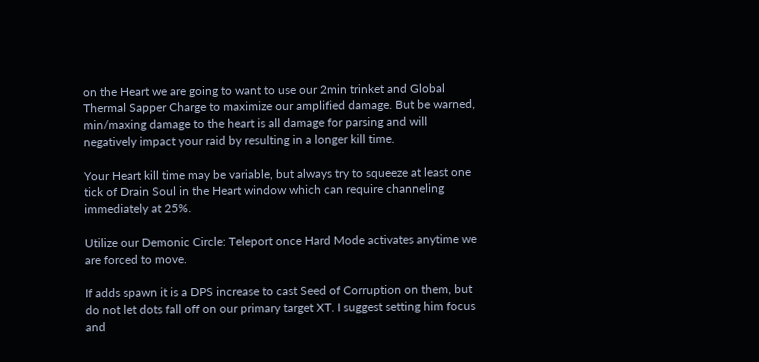on the Heart we are going to want to use our 2min trinket and Global Thermal Sapper Charge to maximize our amplified damage. But be warned, min/maxing damage to the heart is all damage for parsing and will negatively impact your raid by resulting in a longer kill time.

Your Heart kill time may be variable, but always try to squeeze at least one tick of Drain Soul in the Heart window which can require channeling immediately at 25%.

Utilize our Demonic Circle: Teleport once Hard Mode activates anytime we are forced to move.

If adds spawn it is a DPS increase to cast Seed of Corruption on them, but do not let dots fall off on our primary target XT. I suggest setting him focus and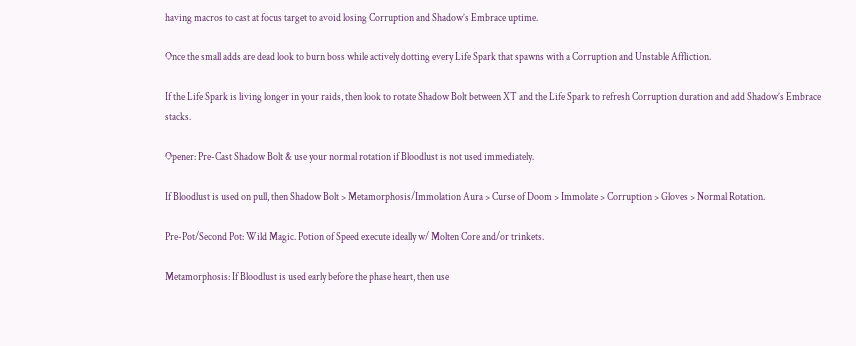having macros to cast at focus target to avoid losing Corruption and Shadow’s Embrace uptime.

Once the small adds are dead look to burn boss while actively dotting every Life Spark that spawns with a Corruption and Unstable Affliction.

If the Life Spark is living longer in your raids, then look to rotate Shadow Bolt between XT and the Life Spark to refresh Corruption duration and add Shadow’s Embrace stacks.

Opener: Pre-Cast Shadow Bolt & use your normal rotation if Bloodlust is not used immediately.

If Bloodlust is used on pull, then Shadow Bolt > Metamorphosis/Immolation Aura > Curse of Doom > Immolate > Corruption > Gloves > Normal Rotation.

Pre-Pot/Second Pot: Wild Magic. Potion of Speed execute ideally w/ Molten Core and/or trinkets.

Metamorphosis: If Bloodlust is used early before the phase heart, then use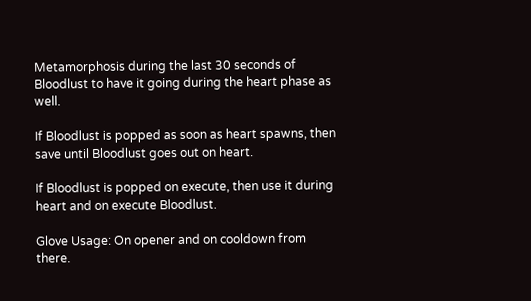Metamorphosis during the last 30 seconds of Bloodlust to have it going during the heart phase as well.

If Bloodlust is popped as soon as heart spawns, then save until Bloodlust goes out on heart.

If Bloodlust is popped on execute, then use it during heart and on execute Bloodlust.

Glove Usage: On opener and on cooldown from there.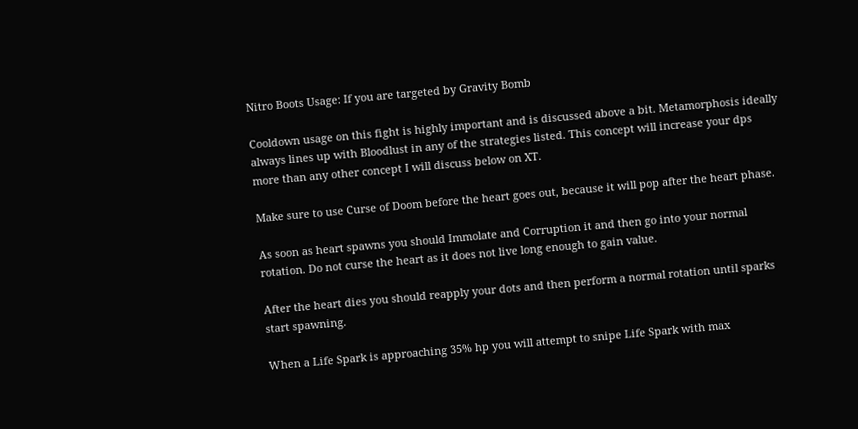Nitro Boots Usage: If you are targeted by Gravity Bomb

Cooldown usage on this fight is highly important and is discussed above a bit. Metamorphosis ideally always lines up with Bloodlust in any of the strategies listed. This concept will increase your dps more than any other concept I will discuss below on XT.

Make sure to use Curse of Doom before the heart goes out, because it will pop after the heart phase.

As soon as heart spawns you should Immolate and Corruption it and then go into your normal rotation. Do not curse the heart as it does not live long enough to gain value.

After the heart dies you should reapply your dots and then perform a normal rotation until sparks start spawning.

When a Life Spark is approaching 35% hp you will attempt to snipe Life Spark with max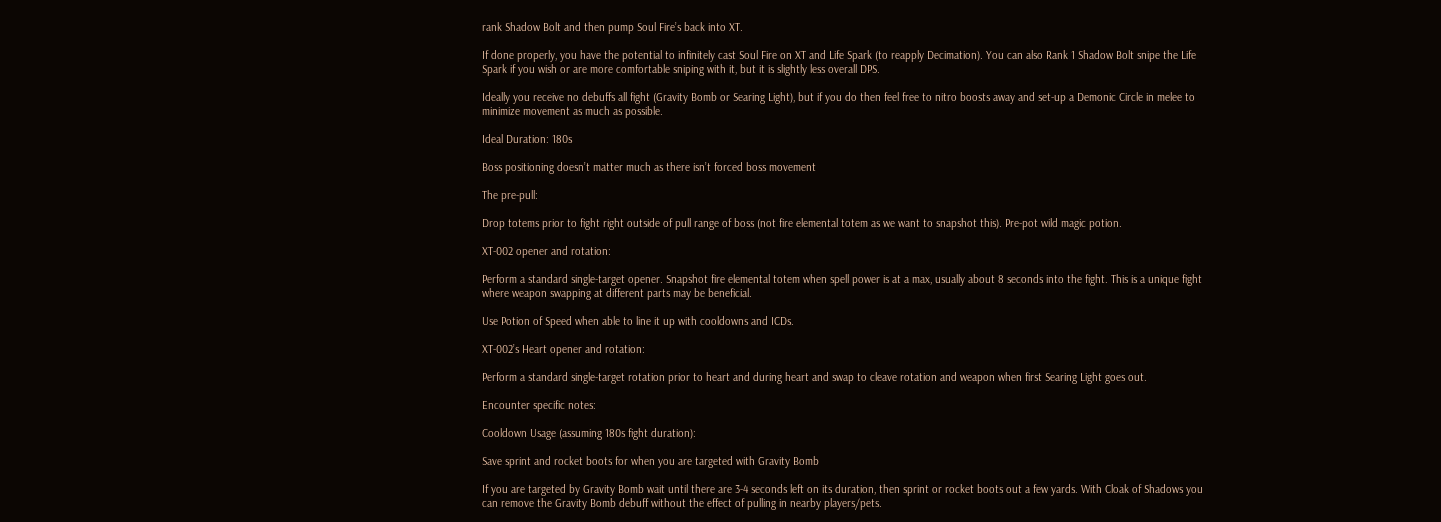rank Shadow Bolt and then pump Soul Fire’s back into XT.

If done properly, you have the potential to infinitely cast Soul Fire on XT and Life Spark (to reapply Decimation). You can also Rank 1 Shadow Bolt snipe the Life Spark if you wish or are more comfortable sniping with it, but it is slightly less overall DPS.

Ideally you receive no debuffs all fight (Gravity Bomb or Searing Light), but if you do then feel free to nitro boosts away and set-up a Demonic Circle in melee to minimize movement as much as possible.

Ideal Duration: 180s

Boss positioning doesn’t matter much as there isn’t forced boss movement

The pre-pull:

Drop totems prior to fight right outside of pull range of boss (not fire elemental totem as we want to snapshot this). Pre-pot wild magic potion.

XT-002 opener and rotation:

Perform a standard single-target opener. Snapshot fire elemental totem when spell power is at a max, usually about 8 seconds into the fight. This is a unique fight where weapon swapping at different parts may be beneficial.

Use Potion of Speed when able to line it up with cooldowns and ICDs.

XT-002’s Heart opener and rotation:

Perform a standard single-target rotation prior to heart and during heart and swap to cleave rotation and weapon when first Searing Light goes out.

Encounter specific notes:

Cooldown Usage (assuming 180s fight duration):

Save sprint and rocket boots for when you are targeted with Gravity Bomb

If you are targeted by Gravity Bomb wait until there are 3-4 seconds left on its duration, then sprint or rocket boots out a few yards. With Cloak of Shadows you can remove the Gravity Bomb debuff without the effect of pulling in nearby players/pets.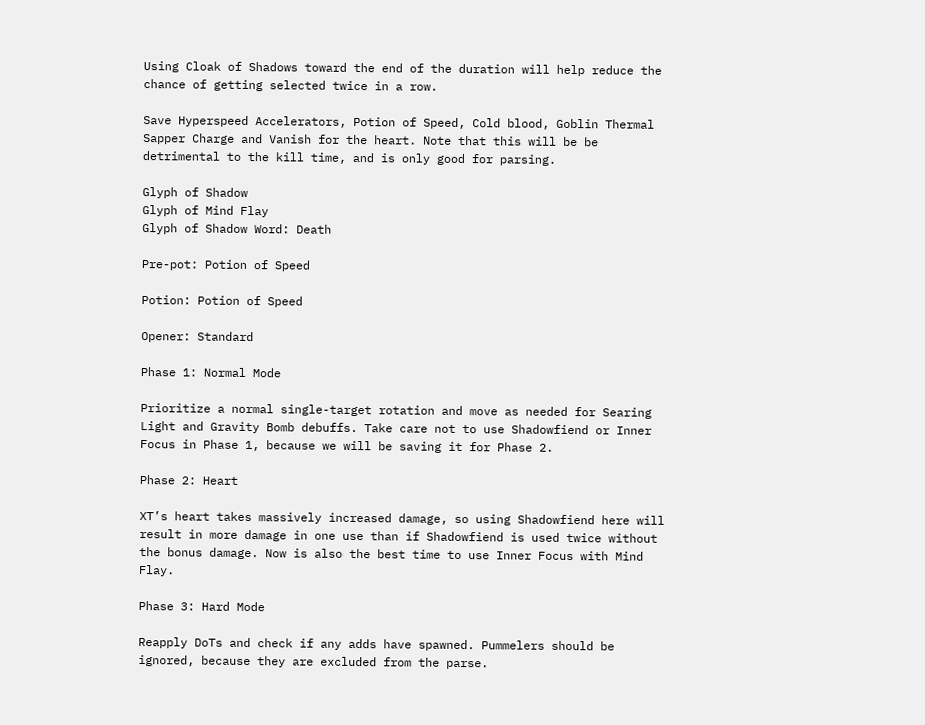Using Cloak of Shadows toward the end of the duration will help reduce the chance of getting selected twice in a row.

Save Hyperspeed Accelerators, Potion of Speed, Cold blood, Goblin Thermal Sapper Charge and Vanish for the heart. Note that this will be be detrimental to the kill time, and is only good for parsing.

Glyph of Shadow
Glyph of Mind Flay
Glyph of Shadow Word: Death

Pre-pot: Potion of Speed

Potion: Potion of Speed

Opener: Standard

Phase 1: Normal Mode

Prioritize a normal single-target rotation and move as needed for Searing Light and Gravity Bomb debuffs. Take care not to use Shadowfiend or Inner Focus in Phase 1, because we will be saving it for Phase 2.

Phase 2: Heart

XT’s heart takes massively increased damage, so using Shadowfiend here will result in more damage in one use than if Shadowfiend is used twice without the bonus damage. Now is also the best time to use Inner Focus with Mind Flay.

Phase 3: Hard Mode

Reapply DoTs and check if any adds have spawned. Pummelers should be ignored, because they are excluded from the parse.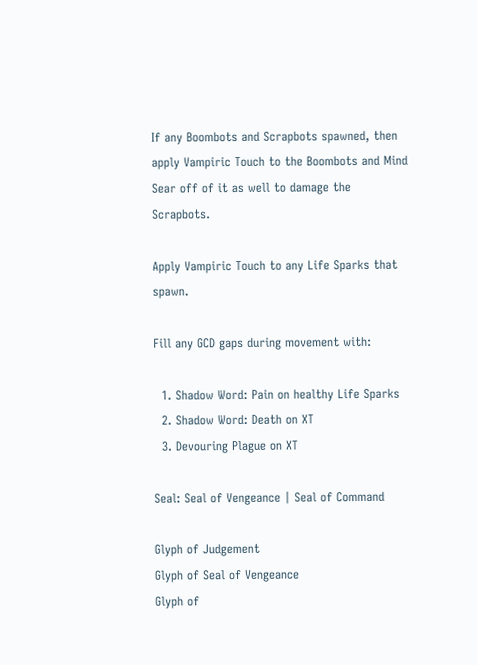If any Boombots and Scrapbots spawned, then apply Vampiric Touch to the Boombots and Mind Sear off of it as well to damage the Scrapbots.

Apply Vampiric Touch to any Life Sparks that spawn.

Fill any GCD gaps during movement with:

  1. Shadow Word: Pain on healthy Life Sparks
  2. Shadow Word: Death on XT
  3. Devouring Plague on XT

Seal: Seal of Vengeance | Seal of Command

Glyph of Judgement
Glyph of Seal of Vengeance
Glyph of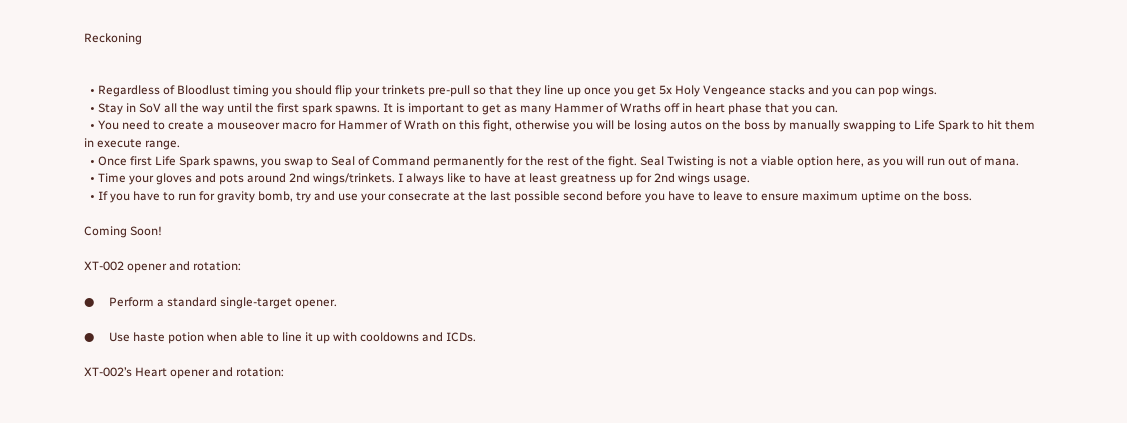Reckoning


  • Regardless of Bloodlust timing you should flip your trinkets pre-pull so that they line up once you get 5x Holy Vengeance stacks and you can pop wings.
  • Stay in SoV all the way until the first spark spawns. It is important to get as many Hammer of Wraths off in heart phase that you can.
  • You need to create a mouseover macro for Hammer of Wrath on this fight, otherwise you will be losing autos on the boss by manually swapping to Life Spark to hit them in execute range.
  • Once first Life Spark spawns, you swap to Seal of Command permanently for the rest of the fight. Seal Twisting is not a viable option here, as you will run out of mana.
  • Time your gloves and pots around 2nd wings/trinkets. I always like to have at least greatness up for 2nd wings usage.
  • If you have to run for gravity bomb, try and use your consecrate at the last possible second before you have to leave to ensure maximum uptime on the boss.

Coming Soon!

XT-002 opener and rotation:

●     Perform a standard single-target opener.

●     Use haste potion when able to line it up with cooldowns and ICDs.

XT-002’s Heart opener and rotation: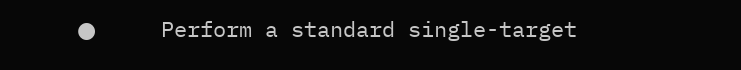●     Perform a standard single-target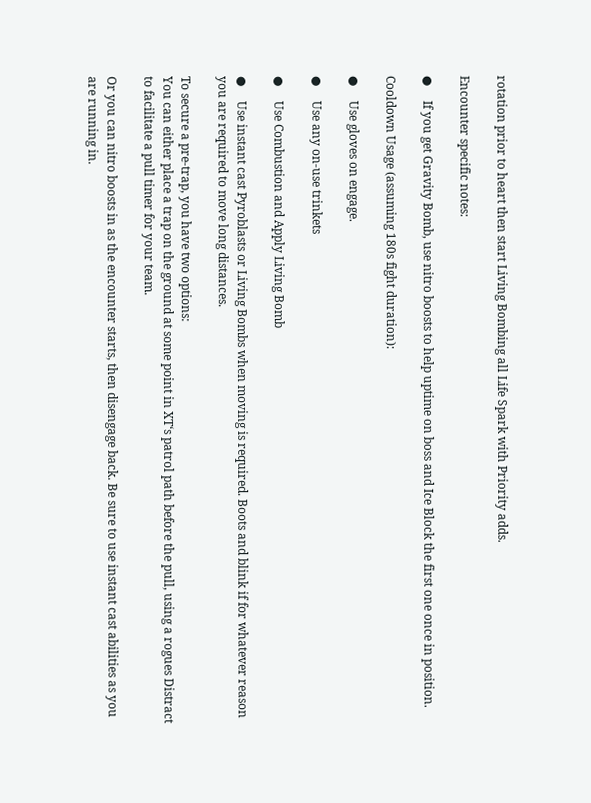rotation prior to heart then start Living Bombing all Life Spark with Priority adds.

Encounter specific notes:

●     If you get Gravity Bomb, use nitro boosts to help uptime on boss and Ice Block the first one once in position.

Cooldown Usage (assuming 180s fight duration):

●     Use gloves on engage.

●     Use any on-use trinkets

●     Use Combustion and Apply Living Bomb

●     Use instant cast Pyroblasts or Living Bombs when moving is required. Boots and blink if for whatever reason you are required to move long distances.

To secure a pre-trap, you have two options:
You can either place a trap on the ground at some point in XT‘s patrol path before the pull, using a rogues Distract to facilitate a pull timer for your team.

Or you can nitro boosts in as the encounter starts, then disengage back. Be sure to use instant cast abilities as you are running in.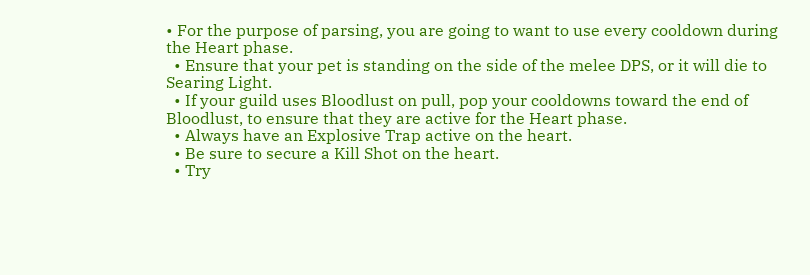• For the purpose of parsing, you are going to want to use every cooldown during the Heart phase.
  • Ensure that your pet is standing on the side of the melee DPS, or it will die to Searing Light.
  • If your guild uses Bloodlust on pull, pop your cooldowns toward the end of Bloodlust, to ensure that they are active for the Heart phase.
  • Always have an Explosive Trap active on the heart.
  • Be sure to secure a Kill Shot on the heart.
  • Try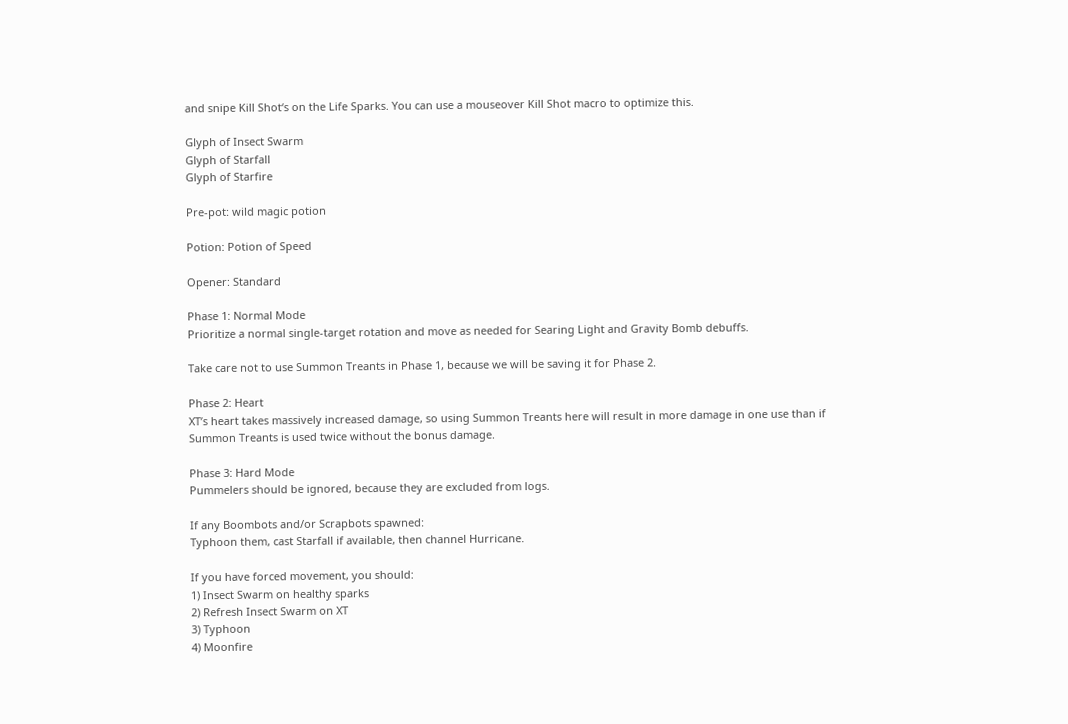and snipe Kill Shot‘s on the Life Sparks. You can use a mouseover Kill Shot macro to optimize this.

Glyph of Insect Swarm
Glyph of Starfall
Glyph of Starfire

Pre-pot: wild magic potion

Potion: Potion of Speed

Opener: Standard

Phase 1: Normal Mode
Prioritize a normal single-target rotation and move as needed for Searing Light and Gravity Bomb debuffs.

Take care not to use Summon Treants in Phase 1, because we will be saving it for Phase 2.

Phase 2: Heart
XT’s heart takes massively increased damage, so using Summon Treants here will result in more damage in one use than if Summon Treants is used twice without the bonus damage.

Phase 3: Hard Mode
Pummelers should be ignored, because they are excluded from logs.

If any Boombots and/or Scrapbots spawned:
Typhoon them, cast Starfall if available, then channel Hurricane.

If you have forced movement, you should:
1) Insect Swarm on healthy sparks
2) Refresh Insect Swarm on XT
3) Typhoon
4) Moonfire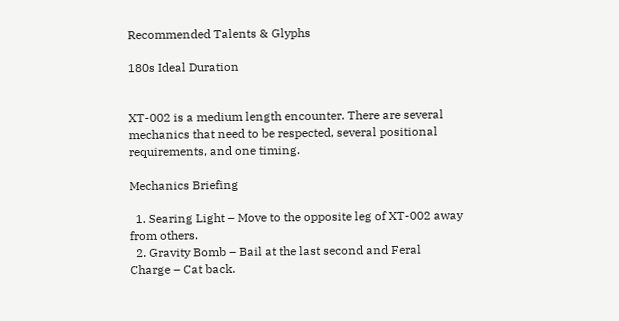Recommended Talents & Glyphs

180s Ideal Duration


XT-002 is a medium length encounter. There are several mechanics that need to be respected, several positional requirements, and one timing.

Mechanics Briefing

  1. Searing Light – Move to the opposite leg of XT-002 away from others.
  2. Gravity Bomb – Bail at the last second and Feral Charge – Cat back.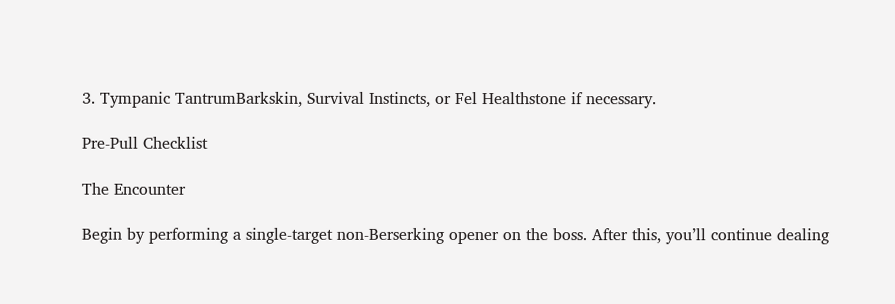3. Tympanic TantrumBarkskin, Survival Instincts, or Fel Healthstone if necessary.

Pre-Pull Checklist

The Encounter

Begin by performing a single-target non-Berserking opener on the boss. After this, you’ll continue dealing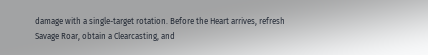damage with a single-target rotation. Before the Heart arrives, refresh Savage Roar, obtain a Clearcasting, and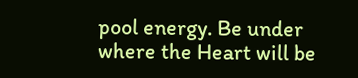pool energy. Be under where the Heart will be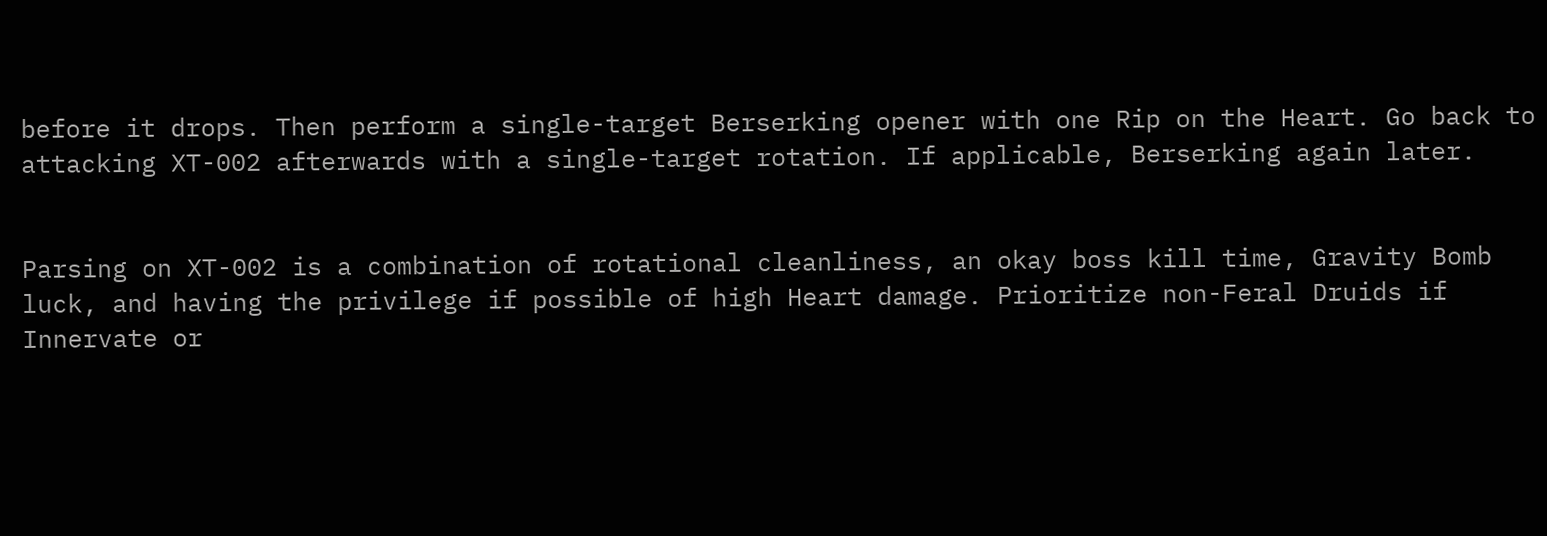before it drops. Then perform a single-target Berserking opener with one Rip on the Heart. Go back to attacking XT-002 afterwards with a single-target rotation. If applicable, Berserking again later.


Parsing on XT-002 is a combination of rotational cleanliness, an okay boss kill time, Gravity Bomb luck, and having the privilege if possible of high Heart damage. Prioritize non-Feral Druids if Innervate or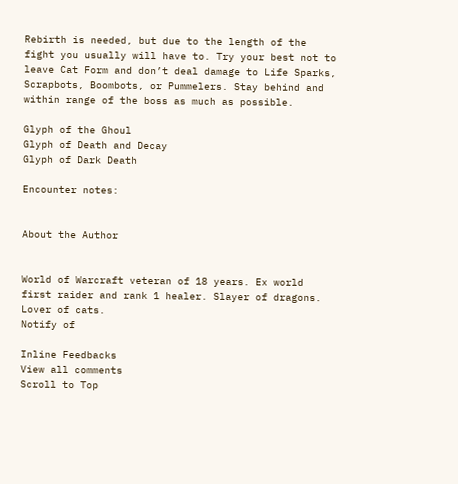Rebirth is needed, but due to the length of the fight you usually will have to. Try your best not to leave Cat Form and don’t deal damage to Life Sparks, Scrapbots, Boombots, or Pummelers. Stay behind and within range of the boss as much as possible.

Glyph of the Ghoul
Glyph of Death and Decay
Glyph of Dark Death

Encounter notes:


About the Author


World of Warcraft veteran of 18 years. Ex world first raider and rank 1 healer. Slayer of dragons. Lover of cats.
Notify of

Inline Feedbacks
View all comments
Scroll to Top